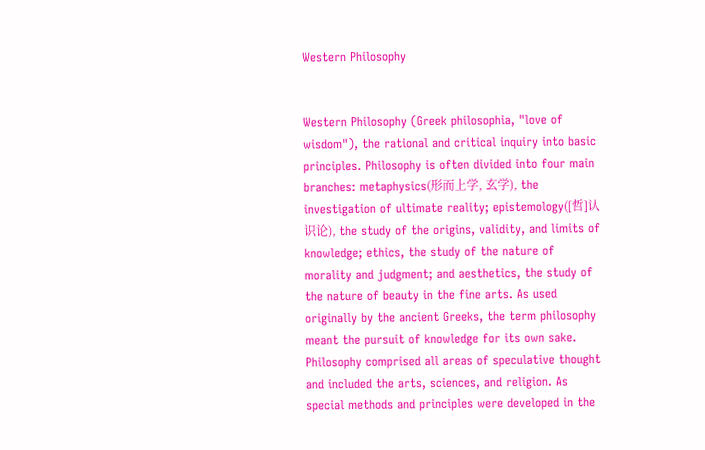Western Philosophy


Western Philosophy (Greek philosophia, "love of wisdom"), the rational and critical inquiry into basic principles. Philosophy is often divided into four main branches: metaphysics(形而上学, 玄学), the investigation of ultimate reality; epistemology([哲]认识论), the study of the origins, validity, and limits of knowledge; ethics, the study of the nature of morality and judgment; and aesthetics, the study of the nature of beauty in the fine arts. As used originally by the ancient Greeks, the term philosophy meant the pursuit of knowledge for its own sake. Philosophy comprised all areas of speculative thought and included the arts, sciences, and religion. As special methods and principles were developed in the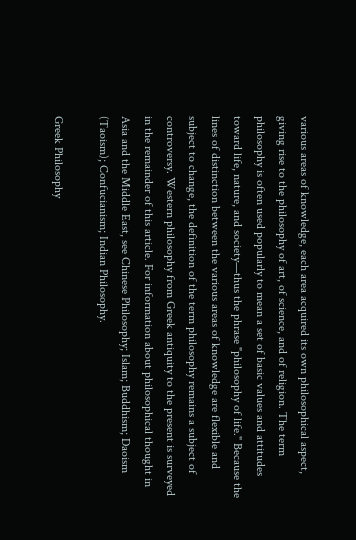various areas of knowledge, each area acquired its own philosophical aspect, giving rise to the philosophy of art, of science, and of religion. The term philosophy is often used popularly to mean a set of basic values and attitudes toward life, nature, and society—thus the phrase "philosophy of life." Because the lines of distinction between the various areas of knowledge are flexible and subject to change, the definition of the term philosophy remains a subject of controversy. Western philosophy from Greek antiquity to the present is surveyed in the remainder of this article. For information about philosophical thought in Asia and the Middle East, see Chinese Philosophy; Islam; Buddhism; Daoism (Taoism); Confucianism; Indian Philosophy.

Greek Philosophy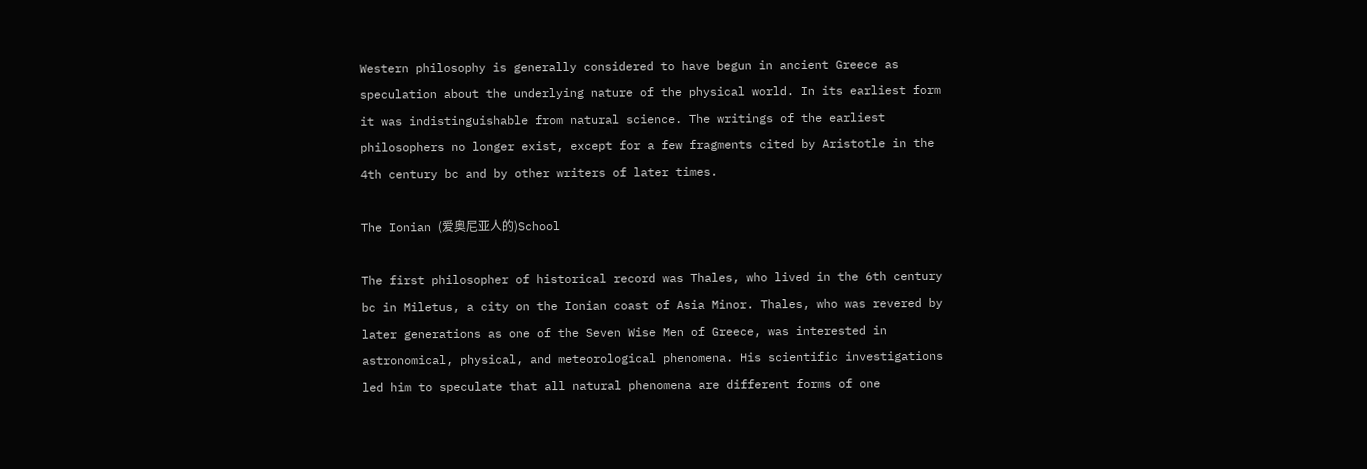Western philosophy is generally considered to have begun in ancient Greece as speculation about the underlying nature of the physical world. In its earliest form it was indistinguishable from natural science. The writings of the earliest philosophers no longer exist, except for a few fragments cited by Aristotle in the 4th century bc and by other writers of later times.

The Ionian (爱奥尼亚人的)School

The first philosopher of historical record was Thales, who lived in the 6th century bc in Miletus, a city on the Ionian coast of Asia Minor. Thales, who was revered by later generations as one of the Seven Wise Men of Greece, was interested in astronomical, physical, and meteorological phenomena. His scientific investigations led him to speculate that all natural phenomena are different forms of one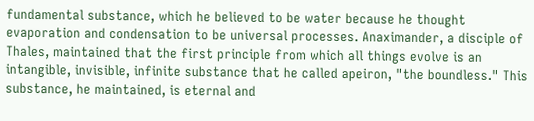fundamental substance, which he believed to be water because he thought evaporation and condensation to be universal processes. Anaximander, a disciple of Thales, maintained that the first principle from which all things evolve is an intangible, invisible, infinite substance that he called apeiron, "the boundless." This substance, he maintained, is eternal and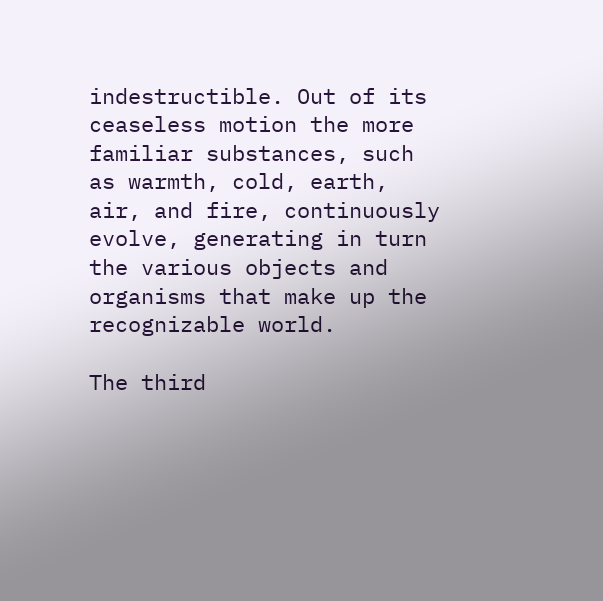indestructible. Out of its ceaseless motion the more familiar substances, such as warmth, cold, earth, air, and fire, continuously evolve, generating in turn the various objects and organisms that make up the recognizable world.

The third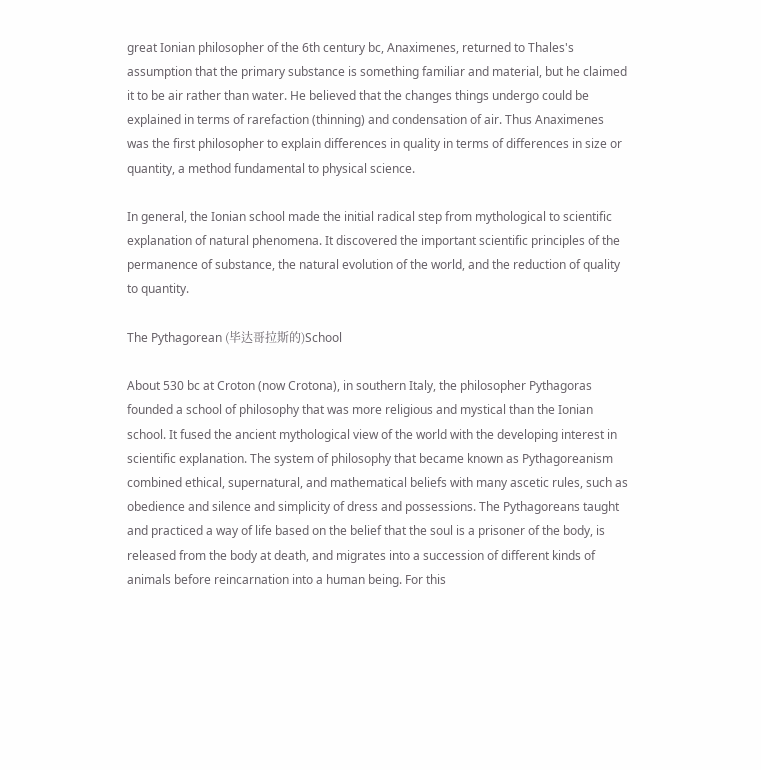great Ionian philosopher of the 6th century bc, Anaximenes, returned to Thales's assumption that the primary substance is something familiar and material, but he claimed it to be air rather than water. He believed that the changes things undergo could be explained in terms of rarefaction (thinning) and condensation of air. Thus Anaximenes was the first philosopher to explain differences in quality in terms of differences in size or quantity, a method fundamental to physical science.

In general, the Ionian school made the initial radical step from mythological to scientific explanation of natural phenomena. It discovered the important scientific principles of the permanence of substance, the natural evolution of the world, and the reduction of quality to quantity.

The Pythagorean (毕达哥拉斯的)School

About 530 bc at Croton (now Crotona), in southern Italy, the philosopher Pythagoras founded a school of philosophy that was more religious and mystical than the Ionian school. It fused the ancient mythological view of the world with the developing interest in scientific explanation. The system of philosophy that became known as Pythagoreanism combined ethical, supernatural, and mathematical beliefs with many ascetic rules, such as obedience and silence and simplicity of dress and possessions. The Pythagoreans taught and practiced a way of life based on the belief that the soul is a prisoner of the body, is released from the body at death, and migrates into a succession of different kinds of animals before reincarnation into a human being. For this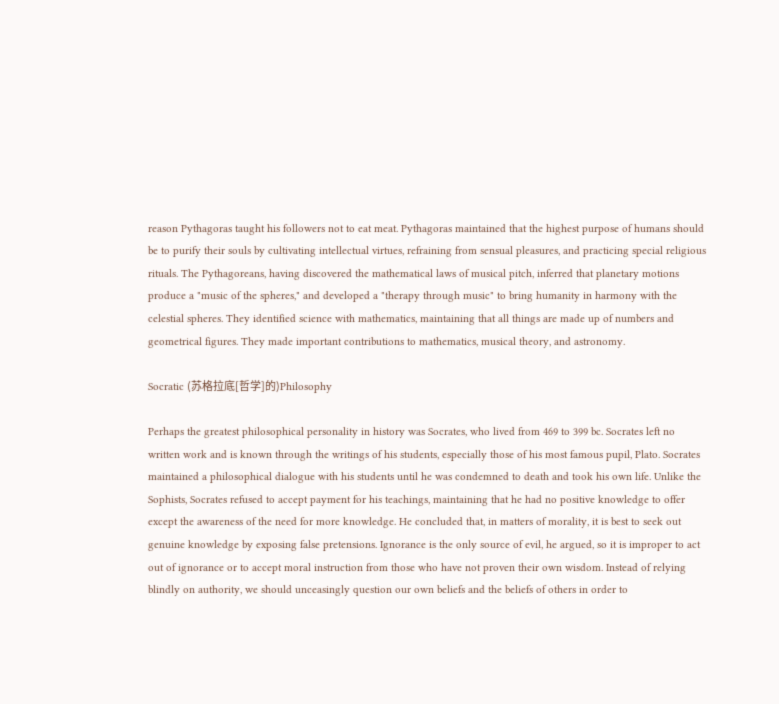reason Pythagoras taught his followers not to eat meat. Pythagoras maintained that the highest purpose of humans should be to purify their souls by cultivating intellectual virtues, refraining from sensual pleasures, and practicing special religious rituals. The Pythagoreans, having discovered the mathematical laws of musical pitch, inferred that planetary motions produce a "music of the spheres," and developed a "therapy through music" to bring humanity in harmony with the celestial spheres. They identified science with mathematics, maintaining that all things are made up of numbers and geometrical figures. They made important contributions to mathematics, musical theory, and astronomy.

Socratic (苏格拉底[哲学]的)Philosophy

Perhaps the greatest philosophical personality in history was Socrates, who lived from 469 to 399 bc. Socrates left no written work and is known through the writings of his students, especially those of his most famous pupil, Plato. Socrates maintained a philosophical dialogue with his students until he was condemned to death and took his own life. Unlike the Sophists, Socrates refused to accept payment for his teachings, maintaining that he had no positive knowledge to offer except the awareness of the need for more knowledge. He concluded that, in matters of morality, it is best to seek out genuine knowledge by exposing false pretensions. Ignorance is the only source of evil, he argued, so it is improper to act out of ignorance or to accept moral instruction from those who have not proven their own wisdom. Instead of relying blindly on authority, we should unceasingly question our own beliefs and the beliefs of others in order to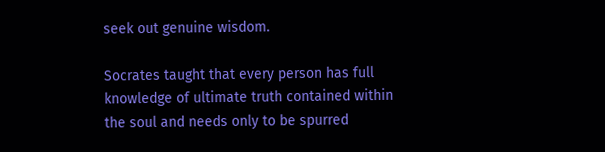seek out genuine wisdom.

Socrates taught that every person has full knowledge of ultimate truth contained within the soul and needs only to be spurred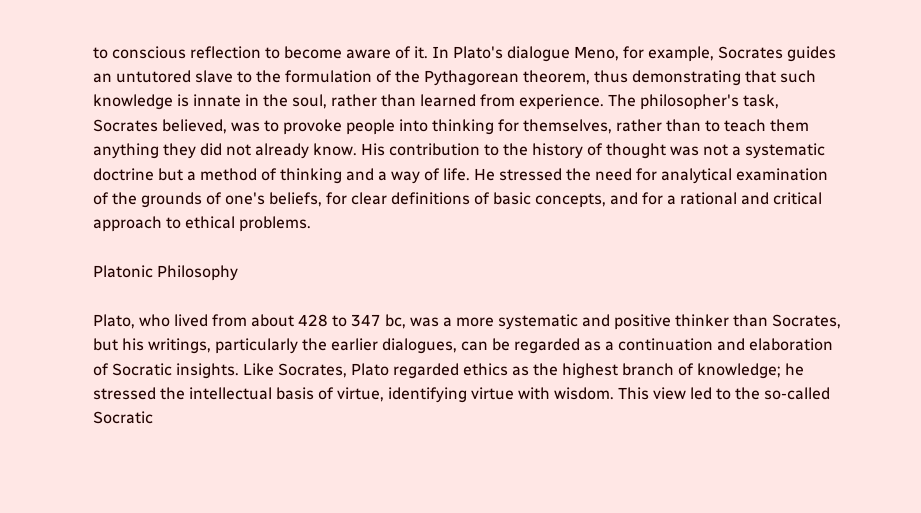to conscious reflection to become aware of it. In Plato's dialogue Meno, for example, Socrates guides an untutored slave to the formulation of the Pythagorean theorem, thus demonstrating that such knowledge is innate in the soul, rather than learned from experience. The philosopher's task, Socrates believed, was to provoke people into thinking for themselves, rather than to teach them anything they did not already know. His contribution to the history of thought was not a systematic doctrine but a method of thinking and a way of life. He stressed the need for analytical examination of the grounds of one's beliefs, for clear definitions of basic concepts, and for a rational and critical approach to ethical problems.

Platonic Philosophy

Plato, who lived from about 428 to 347 bc, was a more systematic and positive thinker than Socrates, but his writings, particularly the earlier dialogues, can be regarded as a continuation and elaboration of Socratic insights. Like Socrates, Plato regarded ethics as the highest branch of knowledge; he stressed the intellectual basis of virtue, identifying virtue with wisdom. This view led to the so-called Socratic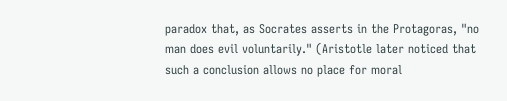paradox that, as Socrates asserts in the Protagoras, "no man does evil voluntarily." (Aristotle later noticed that such a conclusion allows no place for moral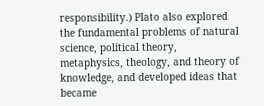responsibility.) Plato also explored the fundamental problems of natural science, political theory, metaphysics, theology, and theory of knowledge, and developed ideas that became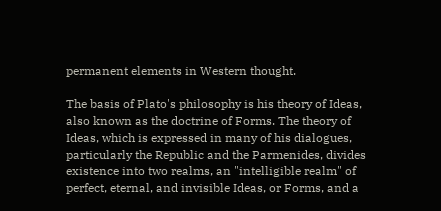permanent elements in Western thought.

The basis of Plato's philosophy is his theory of Ideas, also known as the doctrine of Forms. The theory of Ideas, which is expressed in many of his dialogues, particularly the Republic and the Parmenides, divides existence into two realms, an "intelligible realm" of perfect, eternal, and invisible Ideas, or Forms, and a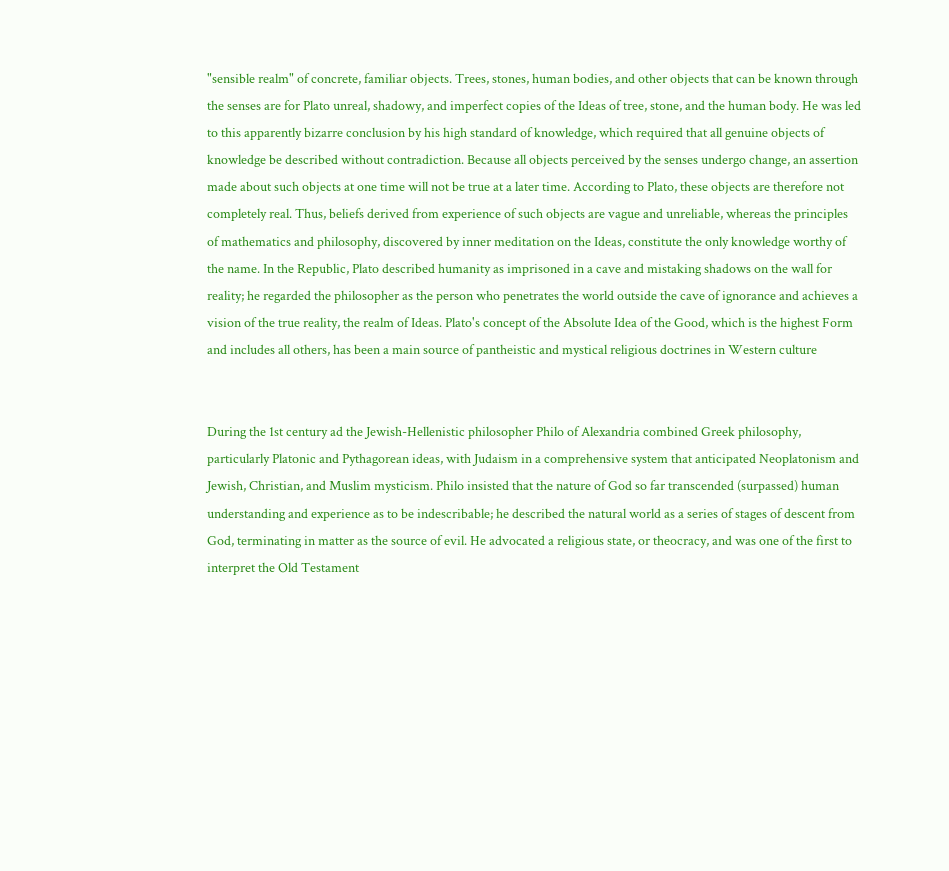"sensible realm" of concrete, familiar objects. Trees, stones, human bodies, and other objects that can be known through the senses are for Plato unreal, shadowy, and imperfect copies of the Ideas of tree, stone, and the human body. He was led to this apparently bizarre conclusion by his high standard of knowledge, which required that all genuine objects of knowledge be described without contradiction. Because all objects perceived by the senses undergo change, an assertion made about such objects at one time will not be true at a later time. According to Plato, these objects are therefore not completely real. Thus, beliefs derived from experience of such objects are vague and unreliable, whereas the principles of mathematics and philosophy, discovered by inner meditation on the Ideas, constitute the only knowledge worthy of the name. In the Republic, Plato described humanity as imprisoned in a cave and mistaking shadows on the wall for reality; he regarded the philosopher as the person who penetrates the world outside the cave of ignorance and achieves a vision of the true reality, the realm of Ideas. Plato's concept of the Absolute Idea of the Good, which is the highest Form and includes all others, has been a main source of pantheistic and mystical religious doctrines in Western culture


During the 1st century ad the Jewish-Hellenistic philosopher Philo of Alexandria combined Greek philosophy, particularly Platonic and Pythagorean ideas, with Judaism in a comprehensive system that anticipated Neoplatonism and Jewish, Christian, and Muslim mysticism. Philo insisted that the nature of God so far transcended (surpassed) human understanding and experience as to be indescribable; he described the natural world as a series of stages of descent from God, terminating in matter as the source of evil. He advocated a religious state, or theocracy, and was one of the first to interpret the Old Testament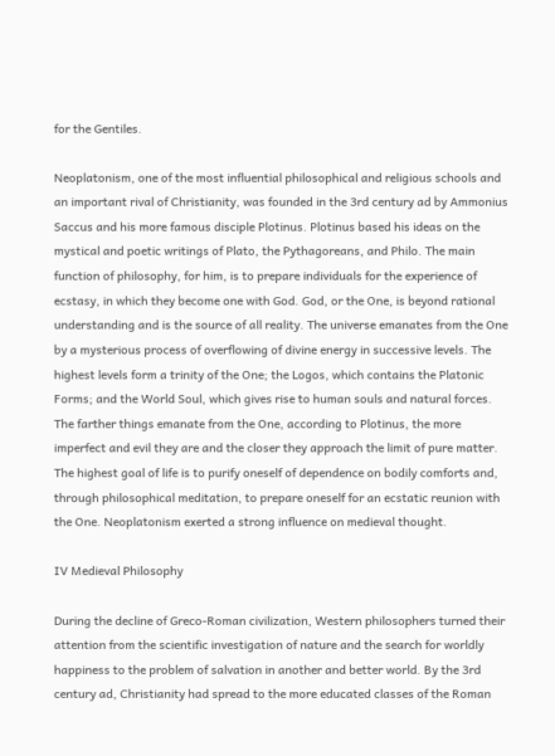for the Gentiles.

Neoplatonism, one of the most influential philosophical and religious schools and an important rival of Christianity, was founded in the 3rd century ad by Ammonius Saccus and his more famous disciple Plotinus. Plotinus based his ideas on the mystical and poetic writings of Plato, the Pythagoreans, and Philo. The main function of philosophy, for him, is to prepare individuals for the experience of ecstasy, in which they become one with God. God, or the One, is beyond rational understanding and is the source of all reality. The universe emanates from the One by a mysterious process of overflowing of divine energy in successive levels. The highest levels form a trinity of the One; the Logos, which contains the Platonic Forms; and the World Soul, which gives rise to human souls and natural forces. The farther things emanate from the One, according to Plotinus, the more imperfect and evil they are and the closer they approach the limit of pure matter. The highest goal of life is to purify oneself of dependence on bodily comforts and, through philosophical meditation, to prepare oneself for an ecstatic reunion with the One. Neoplatonism exerted a strong influence on medieval thought.

IV Medieval Philosophy

During the decline of Greco-Roman civilization, Western philosophers turned their attention from the scientific investigation of nature and the search for worldly happiness to the problem of salvation in another and better world. By the 3rd century ad, Christianity had spread to the more educated classes of the Roman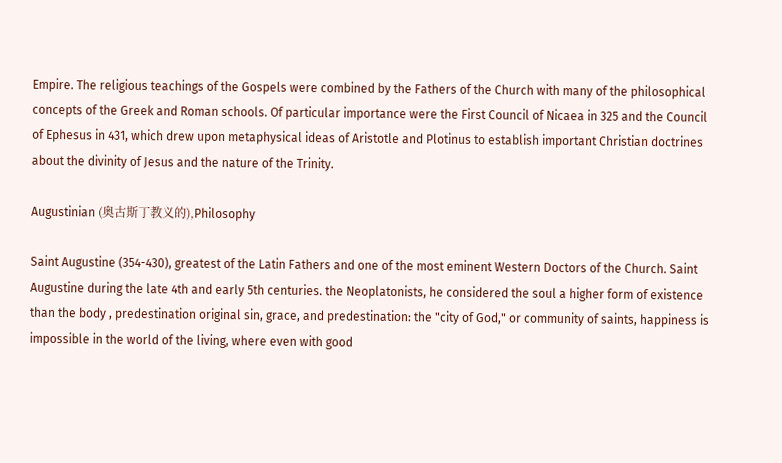Empire. The religious teachings of the Gospels were combined by the Fathers of the Church with many of the philosophical concepts of the Greek and Roman schools. Of particular importance were the First Council of Nicaea in 325 and the Council of Ephesus in 431, which drew upon metaphysical ideas of Aristotle and Plotinus to establish important Christian doctrines about the divinity of Jesus and the nature of the Trinity.

Augustinian (奥古斯丁教义的),Philosophy

Saint Augustine (354-430), greatest of the Latin Fathers and one of the most eminent Western Doctors of the Church. Saint Augustine during the late 4th and early 5th centuries. the Neoplatonists, he considered the soul a higher form of existence than the body , predestination original sin, grace, and predestination: the "city of God," or community of saints, happiness is impossible in the world of the living, where even with good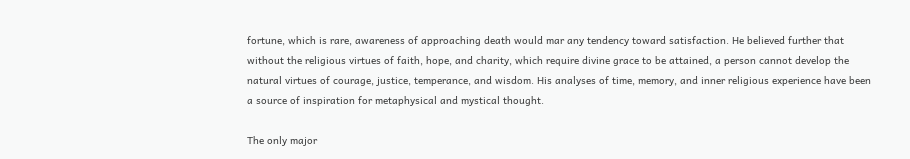fortune, which is rare, awareness of approaching death would mar any tendency toward satisfaction. He believed further that without the religious virtues of faith, hope, and charity, which require divine grace to be attained, a person cannot develop the natural virtues of courage, justice, temperance, and wisdom. His analyses of time, memory, and inner religious experience have been a source of inspiration for metaphysical and mystical thought.

The only major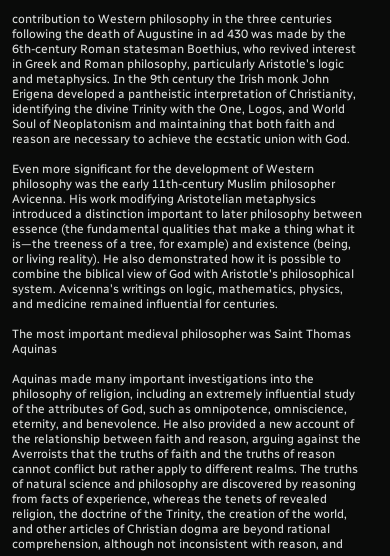contribution to Western philosophy in the three centuries following the death of Augustine in ad 430 was made by the 6th-century Roman statesman Boethius, who revived interest in Greek and Roman philosophy, particularly Aristotle's logic and metaphysics. In the 9th century the Irish monk John Erigena developed a pantheistic interpretation of Christianity, identifying the divine Trinity with the One, Logos, and World Soul of Neoplatonism and maintaining that both faith and reason are necessary to achieve the ecstatic union with God.

Even more significant for the development of Western philosophy was the early 11th-century Muslim philosopher Avicenna. His work modifying Aristotelian metaphysics introduced a distinction important to later philosophy between essence (the fundamental qualities that make a thing what it is—the treeness of a tree, for example) and existence (being, or living reality). He also demonstrated how it is possible to combine the biblical view of God with Aristotle's philosophical system. Avicenna's writings on logic, mathematics, physics, and medicine remained influential for centuries.

The most important medieval philosopher was Saint Thomas Aquinas

Aquinas made many important investigations into the philosophy of religion, including an extremely influential study of the attributes of God, such as omnipotence, omniscience, eternity, and benevolence. He also provided a new account of the relationship between faith and reason, arguing against the Averroists that the truths of faith and the truths of reason cannot conflict but rather apply to different realms. The truths of natural science and philosophy are discovered by reasoning from facts of experience, whereas the tenets of revealed religion, the doctrine of the Trinity, the creation of the world, and other articles of Christian dogma are beyond rational comprehension, although not inconsistent with reason, and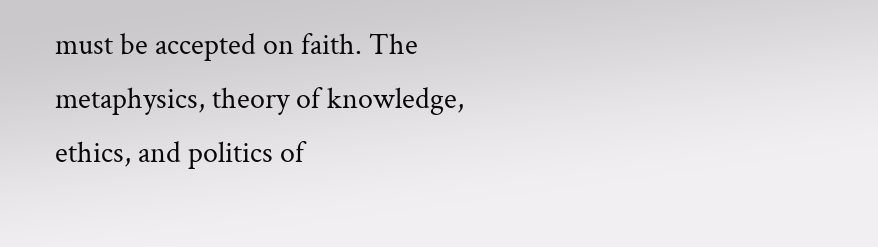must be accepted on faith. The metaphysics, theory of knowledge, ethics, and politics of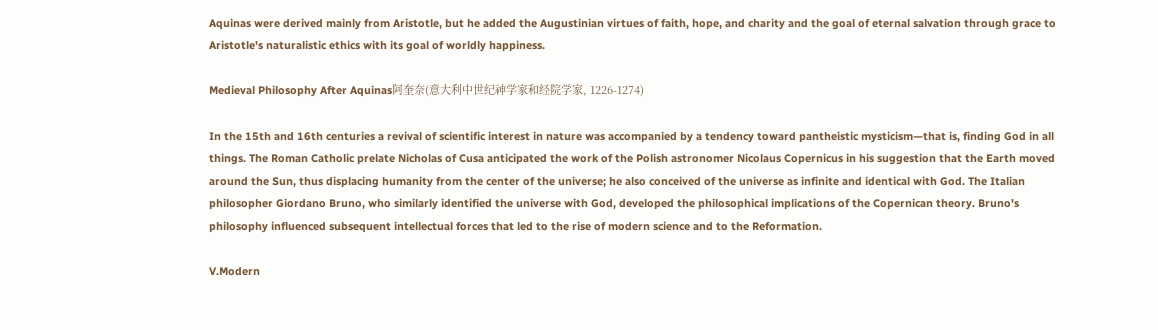Aquinas were derived mainly from Aristotle, but he added the Augustinian virtues of faith, hope, and charity and the goal of eternal salvation through grace to Aristotle's naturalistic ethics with its goal of worldly happiness.

Medieval Philosophy After Aquinas阿奎奈(意大利中世纪神学家和经院学家, 1226-1274)

In the 15th and 16th centuries a revival of scientific interest in nature was accompanied by a tendency toward pantheistic mysticism—that is, finding God in all things. The Roman Catholic prelate Nicholas of Cusa anticipated the work of the Polish astronomer Nicolaus Copernicus in his suggestion that the Earth moved around the Sun, thus displacing humanity from the center of the universe; he also conceived of the universe as infinite and identical with God. The Italian philosopher Giordano Bruno, who similarly identified the universe with God, developed the philosophical implications of the Copernican theory. Bruno's philosophy influenced subsequent intellectual forces that led to the rise of modern science and to the Reformation.

V.Modern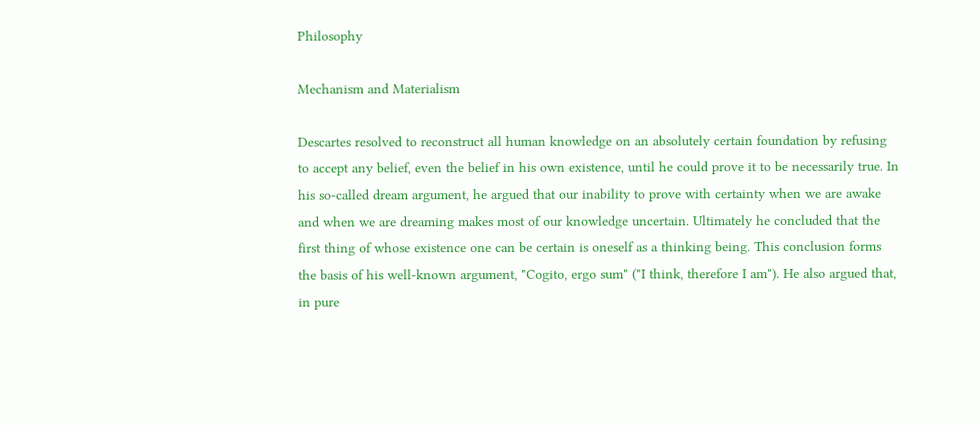Philosophy

Mechanism and Materialism

Descartes resolved to reconstruct all human knowledge on an absolutely certain foundation by refusing to accept any belief, even the belief in his own existence, until he could prove it to be necessarily true. In his so-called dream argument, he argued that our inability to prove with certainty when we are awake and when we are dreaming makes most of our knowledge uncertain. Ultimately he concluded that the first thing of whose existence one can be certain is oneself as a thinking being. This conclusion forms the basis of his well-known argument, "Cogito, ergo sum" ("I think, therefore I am"). He also argued that, in pure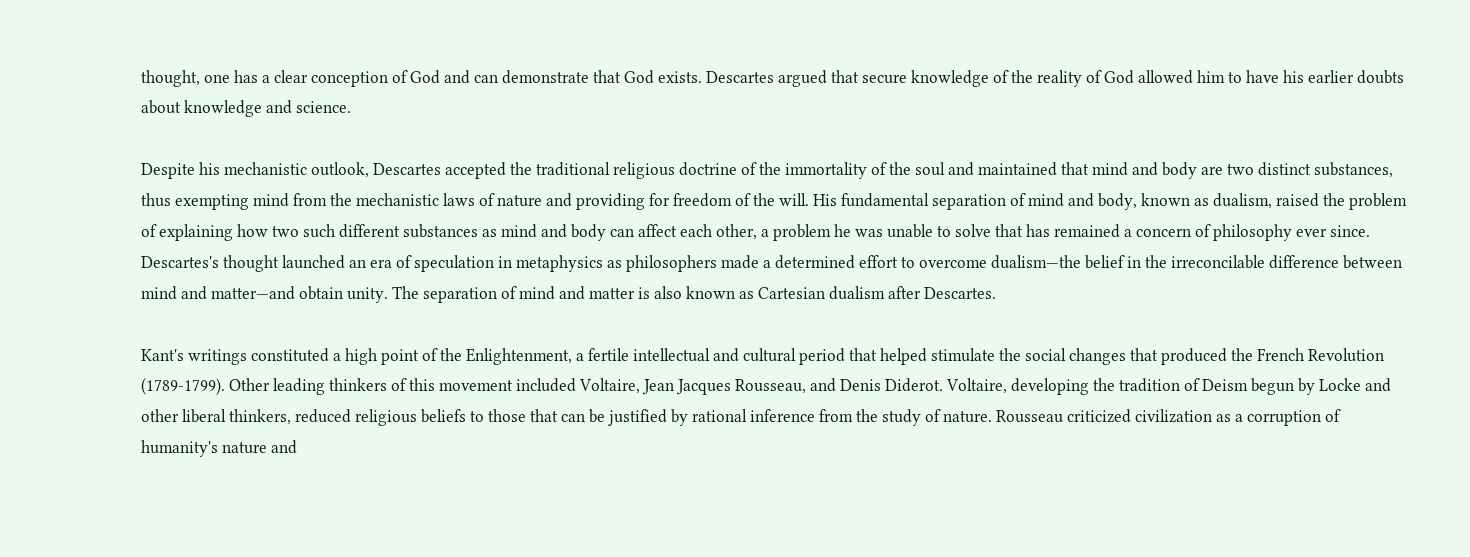thought, one has a clear conception of God and can demonstrate that God exists. Descartes argued that secure knowledge of the reality of God allowed him to have his earlier doubts about knowledge and science.

Despite his mechanistic outlook, Descartes accepted the traditional religious doctrine of the immortality of the soul and maintained that mind and body are two distinct substances, thus exempting mind from the mechanistic laws of nature and providing for freedom of the will. His fundamental separation of mind and body, known as dualism, raised the problem of explaining how two such different substances as mind and body can affect each other, a problem he was unable to solve that has remained a concern of philosophy ever since. Descartes's thought launched an era of speculation in metaphysics as philosophers made a determined effort to overcome dualism—the belief in the irreconcilable difference between mind and matter—and obtain unity. The separation of mind and matter is also known as Cartesian dualism after Descartes.

Kant's writings constituted a high point of the Enlightenment, a fertile intellectual and cultural period that helped stimulate the social changes that produced the French Revolution (1789-1799). Other leading thinkers of this movement included Voltaire, Jean Jacques Rousseau, and Denis Diderot. Voltaire, developing the tradition of Deism begun by Locke and other liberal thinkers, reduced religious beliefs to those that can be justified by rational inference from the study of nature. Rousseau criticized civilization as a corruption of humanity's nature and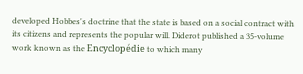developed Hobbes's doctrine that the state is based on a social contract with its citizens and represents the popular will. Diderot published a 35-volume work known as the Encyclopédie to which many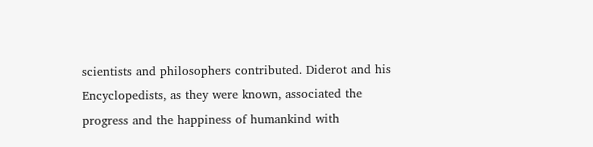scientists and philosophers contributed. Diderot and his Encyclopedists, as they were known, associated the progress and the happiness of humankind with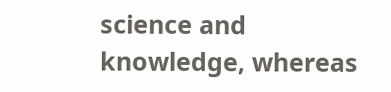science and knowledge, whereas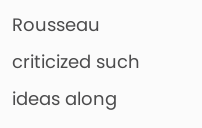Rousseau criticized such ideas along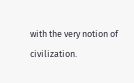with the very notion of civilization.